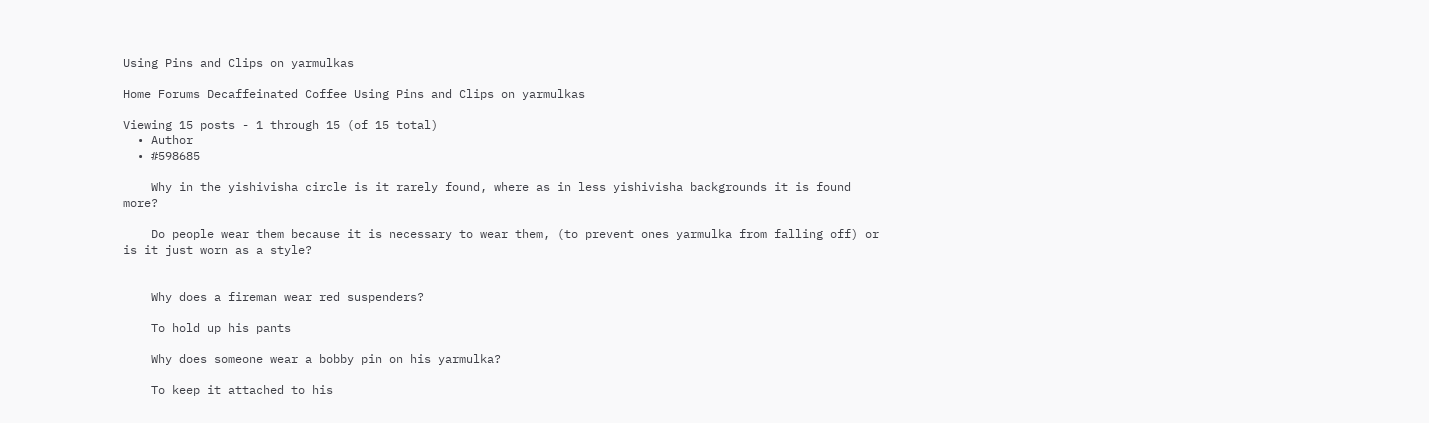Using Pins and Clips on yarmulkas

Home Forums Decaffeinated Coffee Using Pins and Clips on yarmulkas

Viewing 15 posts - 1 through 15 (of 15 total)
  • Author
  • #598685

    Why in the yishivisha circle is it rarely found, where as in less yishivisha backgrounds it is found more?

    Do people wear them because it is necessary to wear them, (to prevent ones yarmulka from falling off) or is it just worn as a style?


    Why does a fireman wear red suspenders?

    To hold up his pants

    Why does someone wear a bobby pin on his yarmulka?

    To keep it attached to his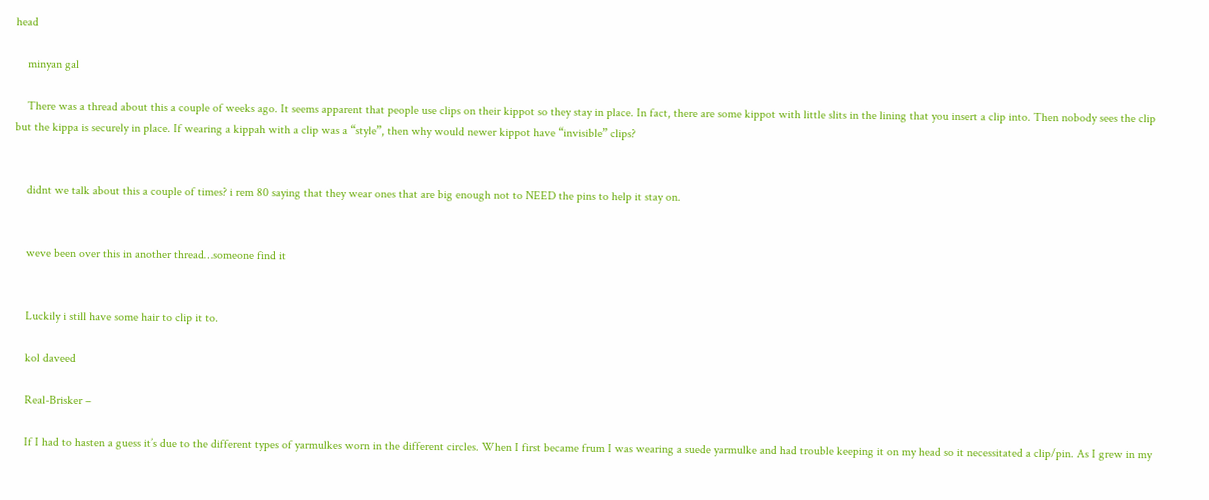head

    minyan gal

    There was a thread about this a couple of weeks ago. It seems apparent that people use clips on their kippot so they stay in place. In fact, there are some kippot with little slits in the lining that you insert a clip into. Then nobody sees the clip but the kippa is securely in place. If wearing a kippah with a clip was a “style”, then why would newer kippot have “invisible” clips?


    didnt we talk about this a couple of times? i rem 80 saying that they wear ones that are big enough not to NEED the pins to help it stay on.


    weve been over this in another thread…someone find it


    Luckily i still have some hair to clip it to.

    kol daveed

    Real-Brisker –

    If I had to hasten a guess it’s due to the different types of yarmulkes worn in the different circles. When I first became frum I was wearing a suede yarmulke and had trouble keeping it on my head so it necessitated a clip/pin. As I grew in my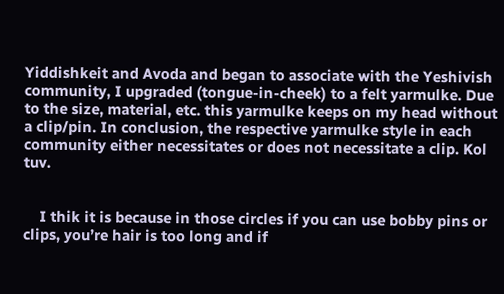Yiddishkeit and Avoda and began to associate with the Yeshivish community, I upgraded (tongue-in-cheek) to a felt yarmulke. Due to the size, material, etc. this yarmulke keeps on my head without a clip/pin. In conclusion, the respective yarmulke style in each community either necessitates or does not necessitate a clip. Kol tuv.


    I thik it is because in those circles if you can use bobby pins or clips, you’re hair is too long and if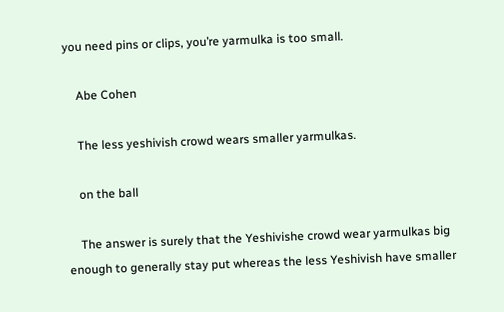you need pins or clips, you’re yarmulka is too small.

    Abe Cohen

    The less yeshivish crowd wears smaller yarmulkas.

    on the ball

    The answer is surely that the Yeshivishe crowd wear yarmulkas big enough to generally stay put whereas the less Yeshivish have smaller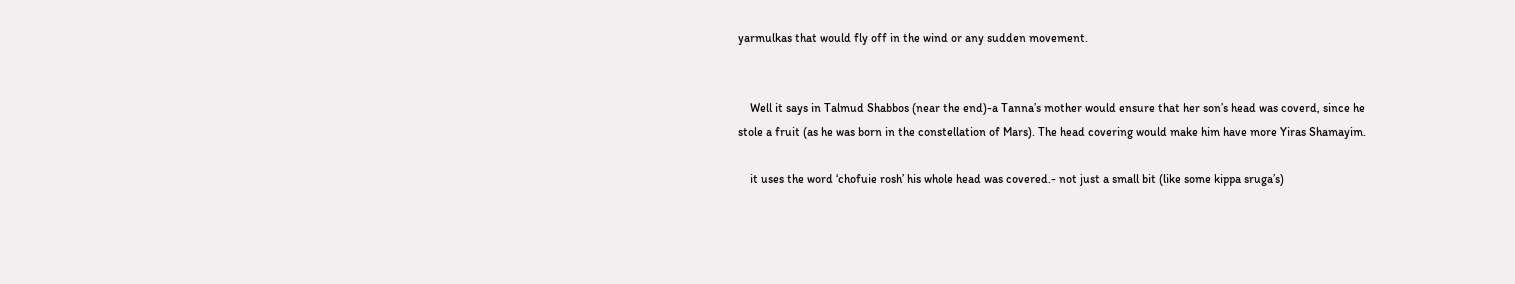yarmulkas that would fly off in the wind or any sudden movement.


    Well it says in Talmud Shabbos (near the end)-a Tanna’s mother would ensure that her son’s head was coverd, since he stole a fruit (as he was born in the constellation of Mars). The head covering would make him have more Yiras Shamayim.

    it uses the word ‘chofuie rosh’ his whole head was covered.- not just a small bit (like some kippa sruga’s)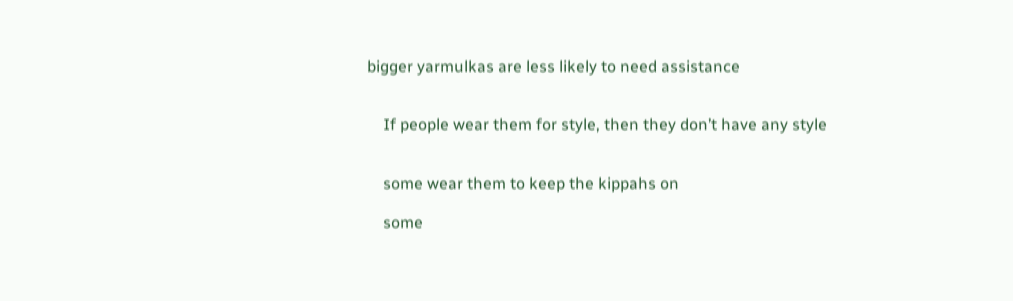bigger yarmulkas are less likely to need assistance


    If people wear them for style, then they don’t have any style


    some wear them to keep the kippahs on

    some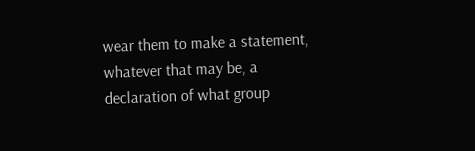wear them to make a statement, whatever that may be, a declaration of what group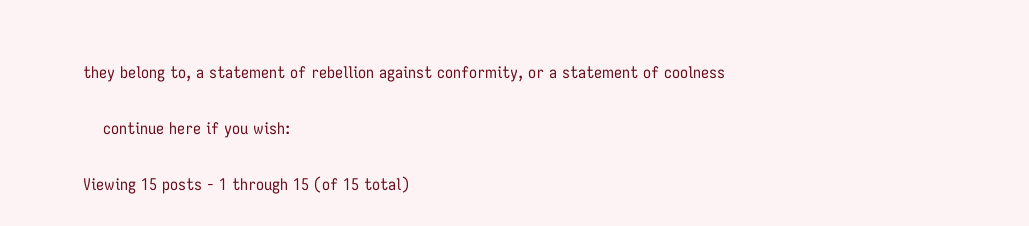they belong to, a statement of rebellion against conformity, or a statement of coolness

    continue here if you wish:

Viewing 15 posts - 1 through 15 (of 15 total)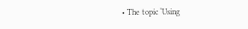• The topic ‘Using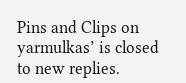Pins and Clips on yarmulkas’ is closed to new replies.